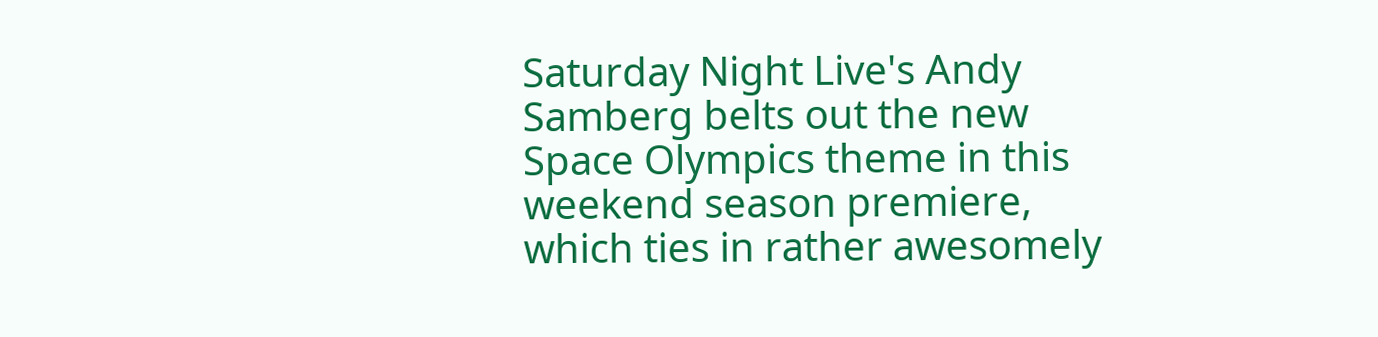Saturday Night Live's Andy Samberg belts out the new Space Olympics theme in this weekend season premiere, which ties in rather awesomely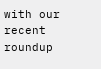with our recent roundup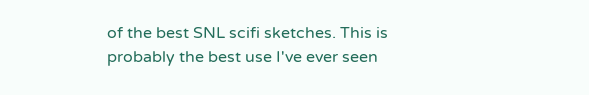of the best SNL scifi sketches. This is probably the best use I've ever seen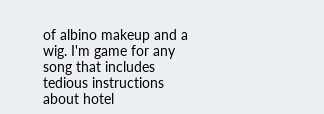of albino makeup and a wig. I'm game for any song that includes tedious instructions about hotel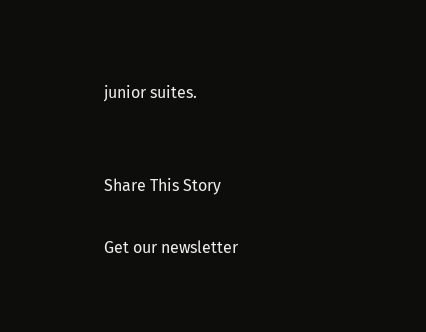junior suites.


Share This Story

Get our newsletter